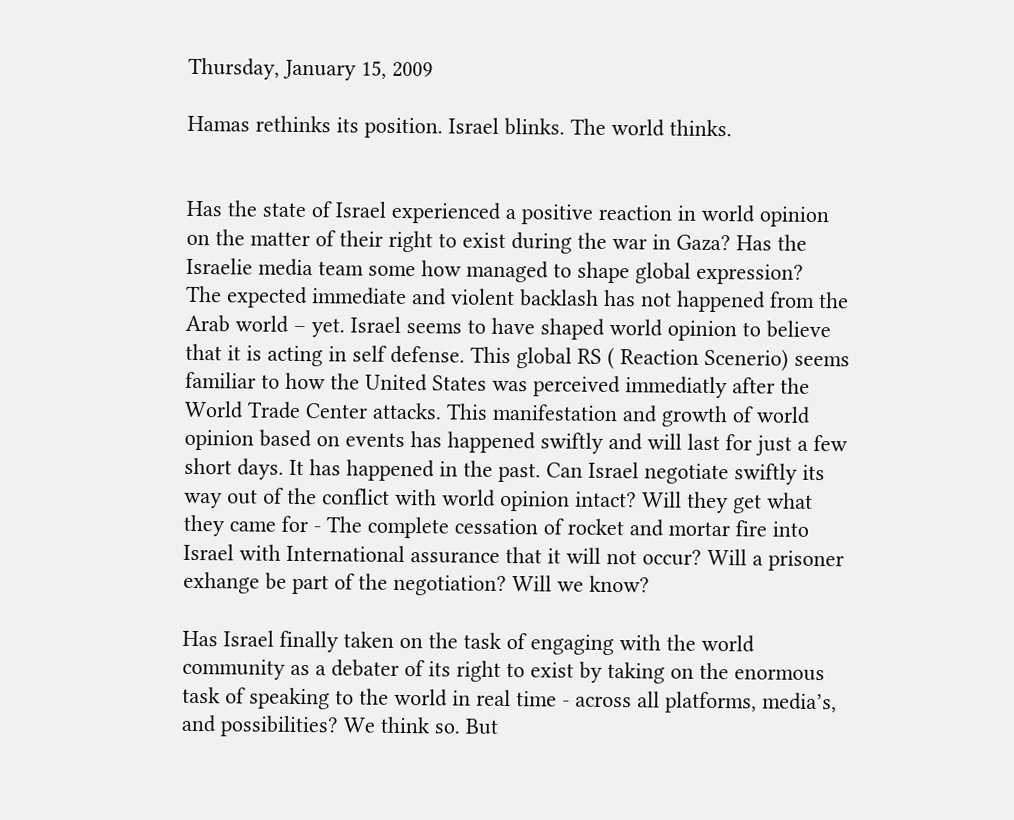Thursday, January 15, 2009

Hamas rethinks its position. Israel blinks. The world thinks.


Has the state of Israel experienced a positive reaction in world opinion on the matter of their right to exist during the war in Gaza? Has the Israelie media team some how managed to shape global expression?
The expected immediate and violent backlash has not happened from the Arab world – yet. Israel seems to have shaped world opinion to believe that it is acting in self defense. This global RS ( Reaction Scenerio) seems familiar to how the United States was perceived immediatly after the World Trade Center attacks. This manifestation and growth of world opinion based on events has happened swiftly and will last for just a few short days. It has happened in the past. Can Israel negotiate swiftly its way out of the conflict with world opinion intact? Will they get what they came for - The complete cessation of rocket and mortar fire into Israel with International assurance that it will not occur? Will a prisoner exhange be part of the negotiation? Will we know?

Has Israel finally taken on the task of engaging with the world community as a debater of its right to exist by taking on the enormous task of speaking to the world in real time - across all platforms, media’s, and possibilities? We think so. But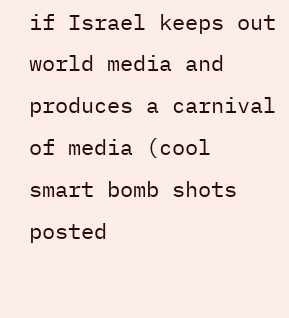if Israel keeps out world media and produces a carnival of media (cool smart bomb shots posted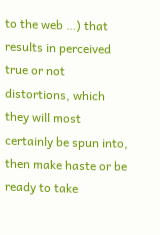to the web …) that results in perceived true or not distortions, which they will most certainly be spun into, then make haste or be ready to take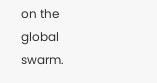on the global swarm.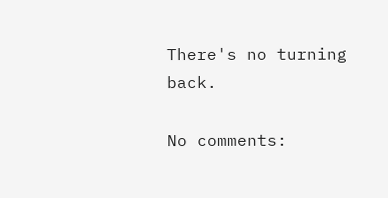There's no turning back.

No comments: